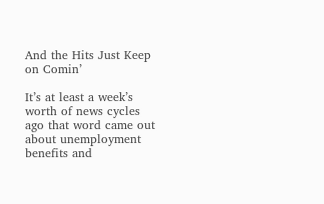And the Hits Just Keep on Comin’

It’s at least a week’s worth of news cycles ago that word came out about unemployment benefits and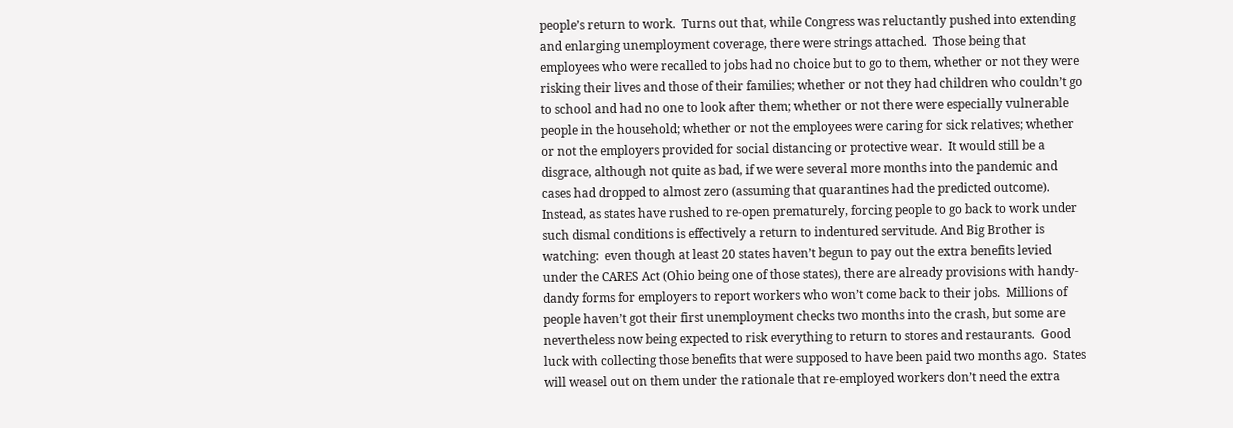people’s return to work.  Turns out that, while Congress was reluctantly pushed into extending and enlarging unemployment coverage, there were strings attached.  Those being that employees who were recalled to jobs had no choice but to go to them, whether or not they were risking their lives and those of their families; whether or not they had children who couldn’t go to school and had no one to look after them; whether or not there were especially vulnerable people in the household; whether or not the employees were caring for sick relatives; whether or not the employers provided for social distancing or protective wear.  It would still be a disgrace, although not quite as bad, if we were several more months into the pandemic and cases had dropped to almost zero (assuming that quarantines had the predicted outcome).  Instead, as states have rushed to re-open prematurely, forcing people to go back to work under such dismal conditions is effectively a return to indentured servitude. And Big Brother is watching:  even though at least 20 states haven’t begun to pay out the extra benefits levied under the CARES Act (Ohio being one of those states), there are already provisions with handy-dandy forms for employers to report workers who won’t come back to their jobs.  Millions of people haven’t got their first unemployment checks two months into the crash, but some are nevertheless now being expected to risk everything to return to stores and restaurants.  Good luck with collecting those benefits that were supposed to have been paid two months ago.  States will weasel out on them under the rationale that re-employed workers don’t need the extra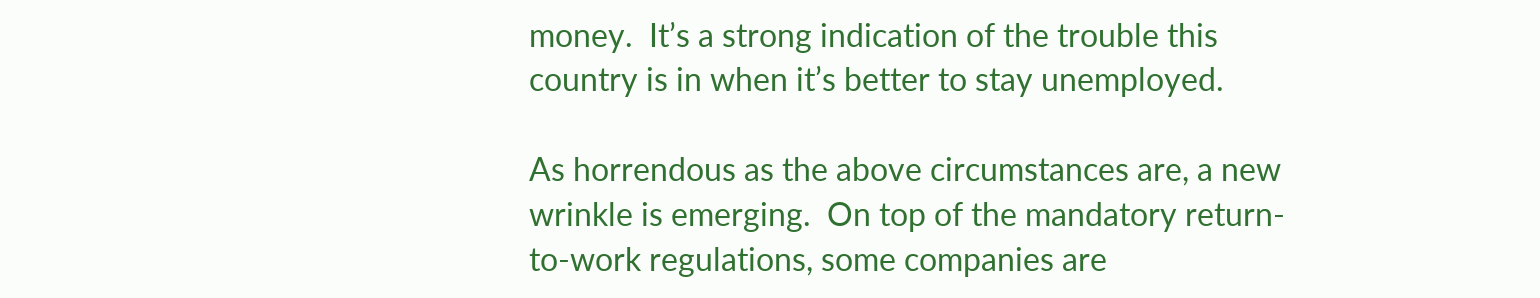money.  It’s a strong indication of the trouble this country is in when it’s better to stay unemployed.

As horrendous as the above circumstances are, a new wrinkle is emerging.  On top of the mandatory return-to-work regulations, some companies are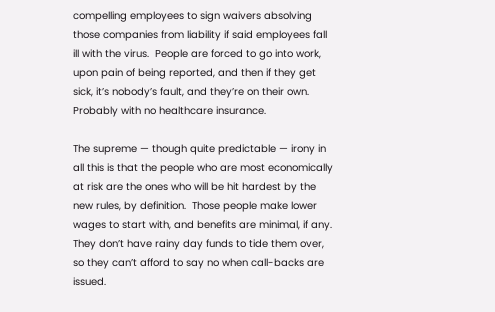compelling employees to sign waivers absolving those companies from liability if said employees fall ill with the virus.  People are forced to go into work, upon pain of being reported, and then if they get sick, it’s nobody’s fault, and they’re on their own.  Probably with no healthcare insurance.

The supreme — though quite predictable — irony in all this is that the people who are most economically at risk are the ones who will be hit hardest by the new rules, by definition.  Those people make lower wages to start with, and benefits are minimal, if any.  They don’t have rainy day funds to tide them over, so they can’t afford to say no when call-backs are issued.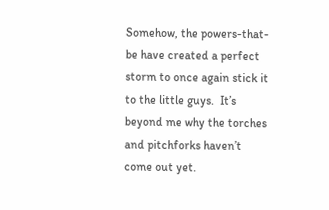Somehow, the powers-that-be have created a perfect storm to once again stick it to the little guys.  It’s beyond me why the torches and pitchforks haven’t come out yet.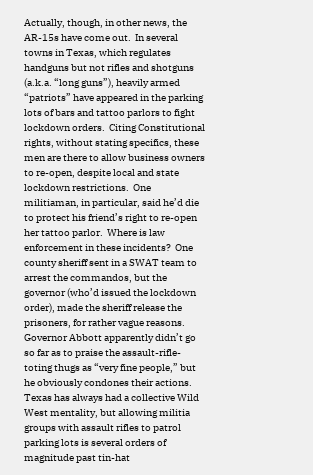Actually, though, in other news, the AR-15s have come out.  In several towns in Texas, which regulates handguns but not rifles and shotguns (a.k.a. “long guns”), heavily armed “patriots” have appeared in the parking lots of bars and tattoo parlors to fight lockdown orders.  Citing Constitutional rights, without stating specifics, these men are there to allow business owners to re-open, despite local and state lockdown restrictions.  One militiaman, in particular, said he’d die to protect his friend’s right to re-open her tattoo parlor.  Where is law enforcement in these incidents?  One county sheriff sent in a SWAT team to arrest the commandos, but the governor (who’d issued the lockdown order), made the sheriff release the prisoners, for rather vague reasons.  Governor Abbott apparently didn’t go so far as to praise the assault-rifle-toting thugs as “very fine people,” but he obviously condones their actions.  Texas has always had a collective Wild West mentality, but allowing militia groups with assault rifles to patrol parking lots is several orders of magnitude past tin-hat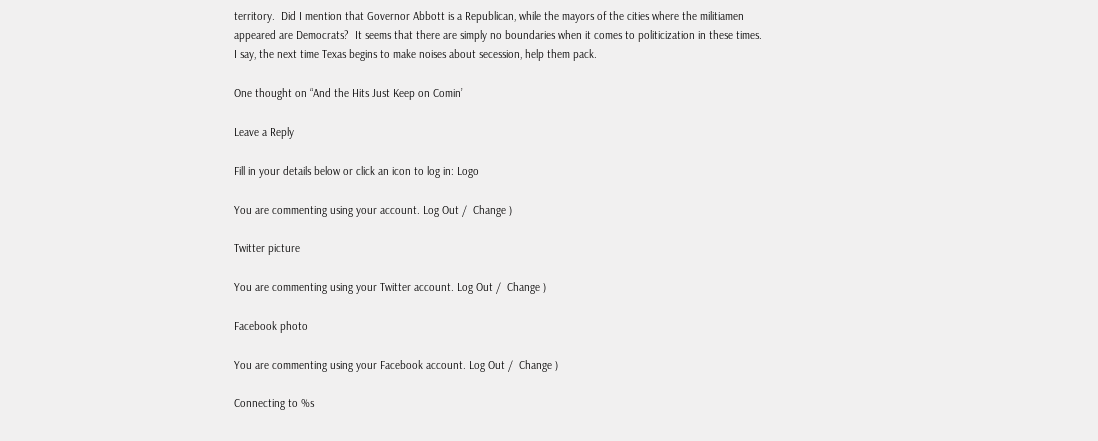territory.  Did I mention that Governor Abbott is a Republican, while the mayors of the cities where the militiamen appeared are Democrats?  It seems that there are simply no boundaries when it comes to politicization in these times.  I say, the next time Texas begins to make noises about secession, help them pack.

One thought on “And the Hits Just Keep on Comin’

Leave a Reply

Fill in your details below or click an icon to log in: Logo

You are commenting using your account. Log Out /  Change )

Twitter picture

You are commenting using your Twitter account. Log Out /  Change )

Facebook photo

You are commenting using your Facebook account. Log Out /  Change )

Connecting to %s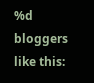%d bloggers like this: